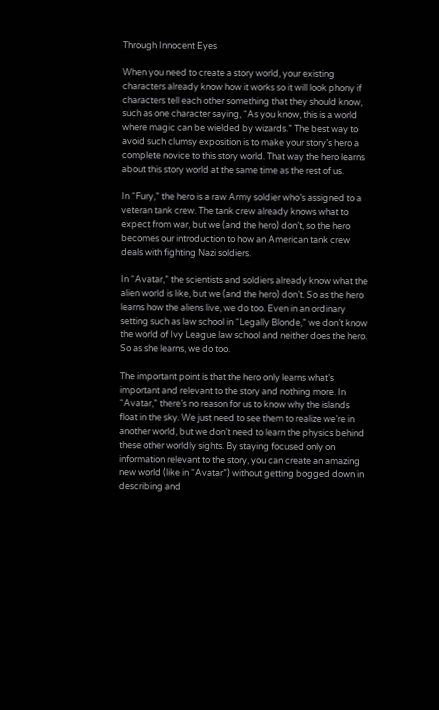Through Innocent Eyes

When you need to create a story world, your existing characters already know how it works so it will look phony if characters tell each other something that they should know, such as one character saying, “As you know, this is a world where magic can be wielded by wizards.” The best way to avoid such clumsy exposition is to make your story’s hero a complete novice to this story world. That way the hero learns about this story world at the same time as the rest of us.

In “Fury,” the hero is a raw Army soldier who’s assigned to a veteran tank crew. The tank crew already knows what to expect from war, but we (and the hero) don’t, so the hero becomes our introduction to how an American tank crew deals with fighting Nazi soldiers.

In “Avatar,” the scientists and soldiers already know what the alien world is like, but we (and the hero) don’t. So as the hero learns how the aliens live, we do too. Even in an ordinary setting such as law school in “Legally Blonde,” we don’t know the world of Ivy League law school and neither does the hero. So as she learns, we do too.

The important point is that the hero only learns what’s important and relevant to the story and nothing more. In “Avatar,” there’s no reason for us to know why the islands float in the sky. We just need to see them to realize we’re in another world, but we don’t need to learn the physics behind these other worldly sights. By staying focused only on information relevant to the story, you can create an amazing new world (like in “Avatar”) without getting bogged down in describing and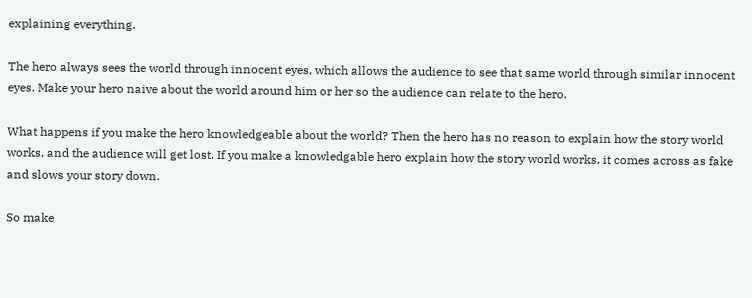explaining everything.

The hero always sees the world through innocent eyes, which allows the audience to see that same world through similar innocent eyes. Make your hero naive about the world around him or her so the audience can relate to the hero.

What happens if you make the hero knowledgeable about the world? Then the hero has no reason to explain how the story world works, and the audience will get lost. If you make a knowledgable hero explain how the story world works, it comes across as fake and slows your story down.

So make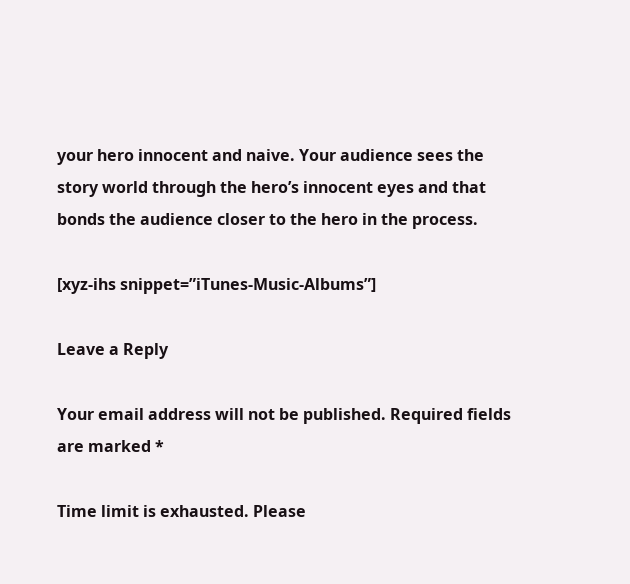your hero innocent and naive. Your audience sees the story world through the hero’s innocent eyes and that bonds the audience closer to the hero in the process.

[xyz-ihs snippet=”iTunes-Music-Albums”]

Leave a Reply

Your email address will not be published. Required fields are marked *

Time limit is exhausted. Please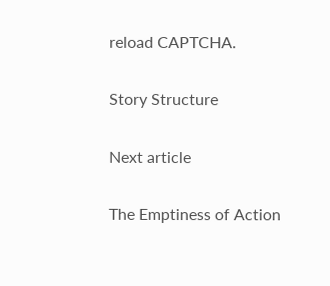reload CAPTCHA.

Story Structure

Next article

The Emptiness of Action